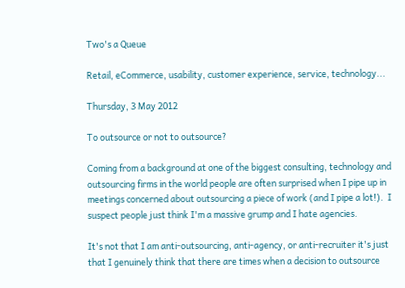Two's a Queue

Retail, eCommerce, usability, customer experience, service, technology...

Thursday, 3 May 2012

To outsource or not to outsource?

Coming from a background at one of the biggest consulting, technology and outsourcing firms in the world people are often surprised when I pipe up in meetings concerned about outsourcing a piece of work (and I pipe a lot!).  I suspect people just think I'm a massive grump and I hate agencies.

It's not that I am anti-outsourcing, anti-agency, or anti-recruiter it's just that I genuinely think that there are times when a decision to outsource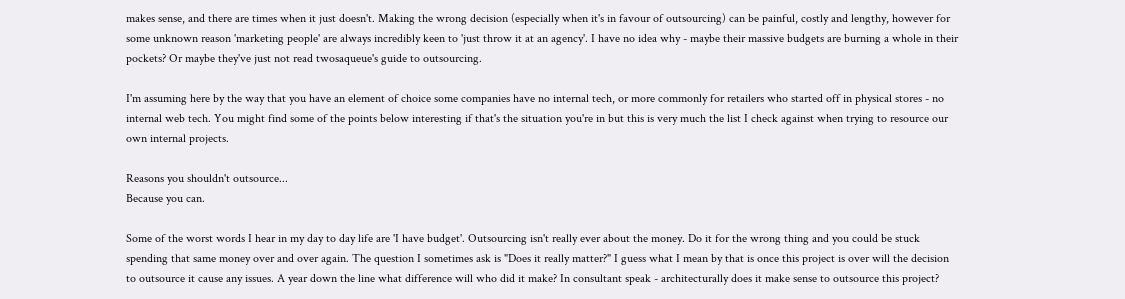makes sense, and there are times when it just doesn't. Making the wrong decision (especially when it's in favour of outsourcing) can be painful, costly and lengthy, however for some unknown reason 'marketing people' are always incredibly keen to 'just throw it at an agency'. I have no idea why - maybe their massive budgets are burning a whole in their pockets? Or maybe they've just not read twosaqueue's guide to outsourcing.

I'm assuming here by the way that you have an element of choice some companies have no internal tech, or more commonly for retailers who started off in physical stores - no internal web tech. You might find some of the points below interesting if that's the situation you're in but this is very much the list I check against when trying to resource our own internal projects.

Reasons you shouldn't outsource...
Because you can.

Some of the worst words I hear in my day to day life are 'I have budget'. Outsourcing isn't really ever about the money. Do it for the wrong thing and you could be stuck spending that same money over and over again. The question I sometimes ask is "Does it really matter?" I guess what I mean by that is once this project is over will the decision to outsource it cause any issues. A year down the line what difference will who did it make? In consultant speak - architecturally does it make sense to outsource this project?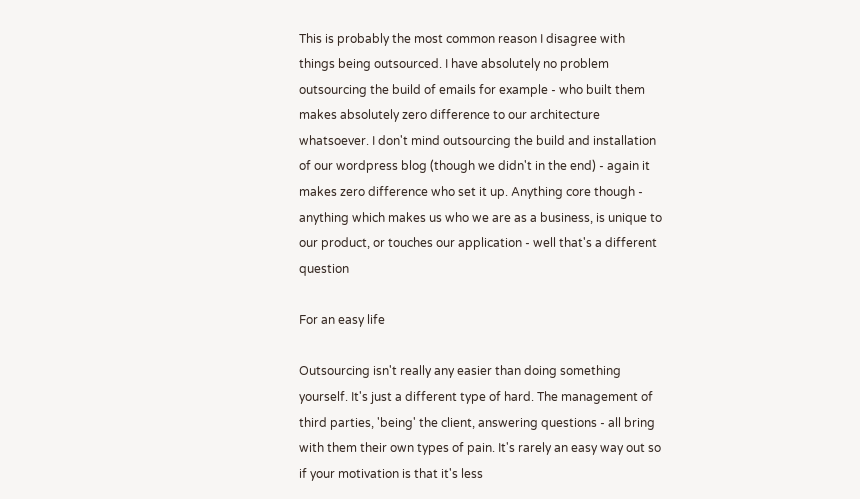This is probably the most common reason I disagree with things being outsourced. I have absolutely no problem outsourcing the build of emails for example - who built them makes absolutely zero difference to our architecture whatsoever. I don't mind outsourcing the build and installation of our wordpress blog (though we didn't in the end) - again it makes zero difference who set it up. Anything core though - anything which makes us who we are as a business, is unique to our product, or touches our application - well that's a different question

For an easy life

Outsourcing isn't really any easier than doing something yourself. It's just a different type of hard. The management of third parties, 'being' the client, answering questions - all bring with them their own types of pain. It's rarely an easy way out so if your motivation is that it's less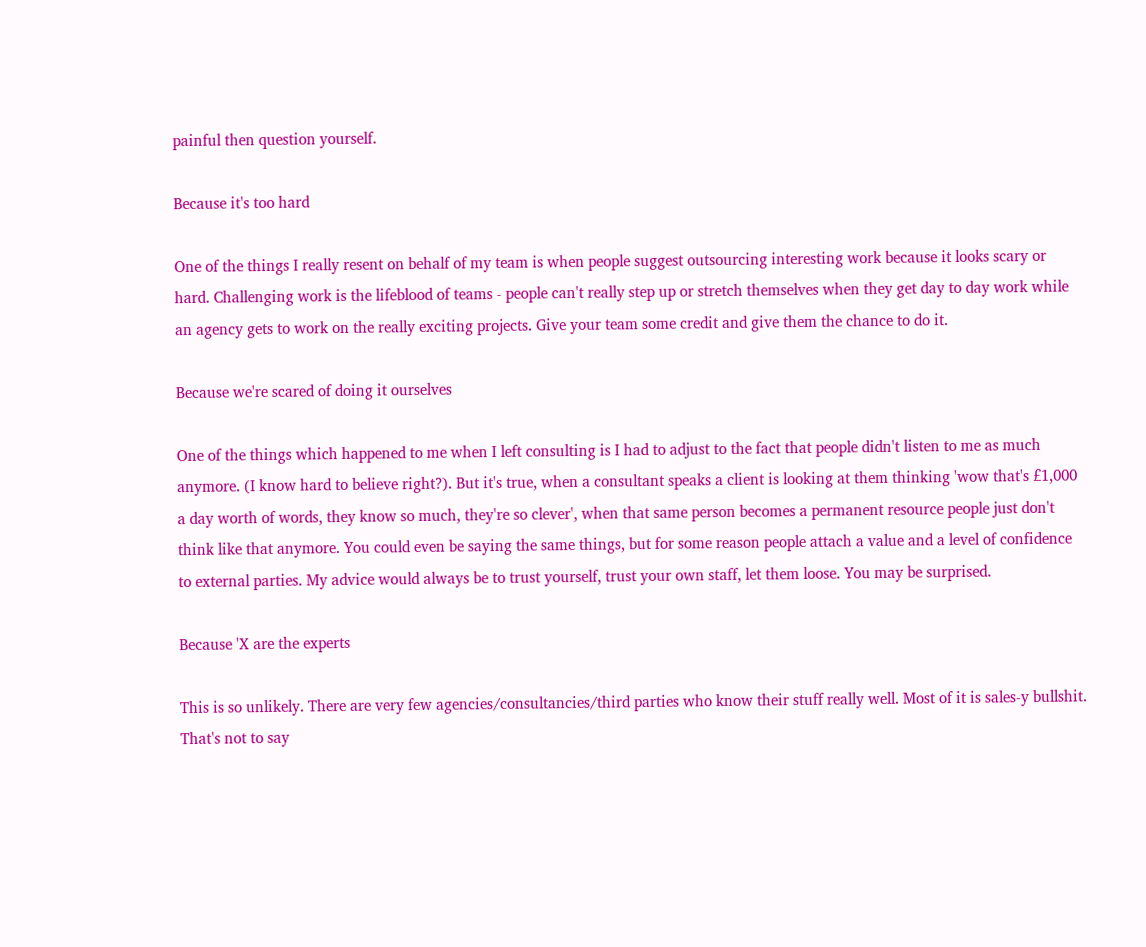painful then question yourself.

Because it's too hard

One of the things I really resent on behalf of my team is when people suggest outsourcing interesting work because it looks scary or hard. Challenging work is the lifeblood of teams - people can't really step up or stretch themselves when they get day to day work while an agency gets to work on the really exciting projects. Give your team some credit and give them the chance to do it.

Because we're scared of doing it ourselves

One of the things which happened to me when I left consulting is I had to adjust to the fact that people didn't listen to me as much anymore. (I know hard to believe right?). But it's true, when a consultant speaks a client is looking at them thinking 'wow that's £1,000 a day worth of words, they know so much, they're so clever', when that same person becomes a permanent resource people just don't think like that anymore. You could even be saying the same things, but for some reason people attach a value and a level of confidence to external parties. My advice would always be to trust yourself, trust your own staff, let them loose. You may be surprised.

Because 'X are the experts

This is so unlikely. There are very few agencies/consultancies/third parties who know their stuff really well. Most of it is sales-y bullshit. That's not to say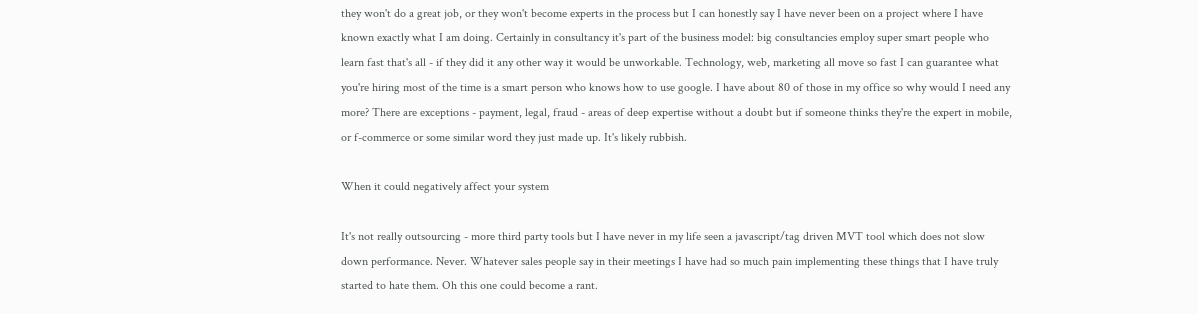they won't do a great job, or they won't become experts in the process but I can honestly say I have never been on a project where I have known exactly what I am doing. Certainly in consultancy it's part of the business model: big consultancies employ super smart people who learn fast that's all - if they did it any other way it would be unworkable. Technology, web, marketing all move so fast I can guarantee what you're hiring most of the time is a smart person who knows how to use google. I have about 80 of those in my office so why would I need any more? There are exceptions - payment, legal, fraud - areas of deep expertise without a doubt but if someone thinks they're the expert in mobile, or f-commerce or some similar word they just made up. It's likely rubbish.

When it could negatively affect your system

It's not really outsourcing - more third party tools but I have never in my life seen a javascript/tag driven MVT tool which does not slow down performance. Never. Whatever sales people say in their meetings I have had so much pain implementing these things that I have truly started to hate them. Oh this one could become a rant.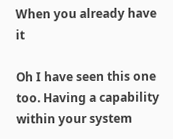When you already have it

Oh I have seen this one too. Having a capability within your system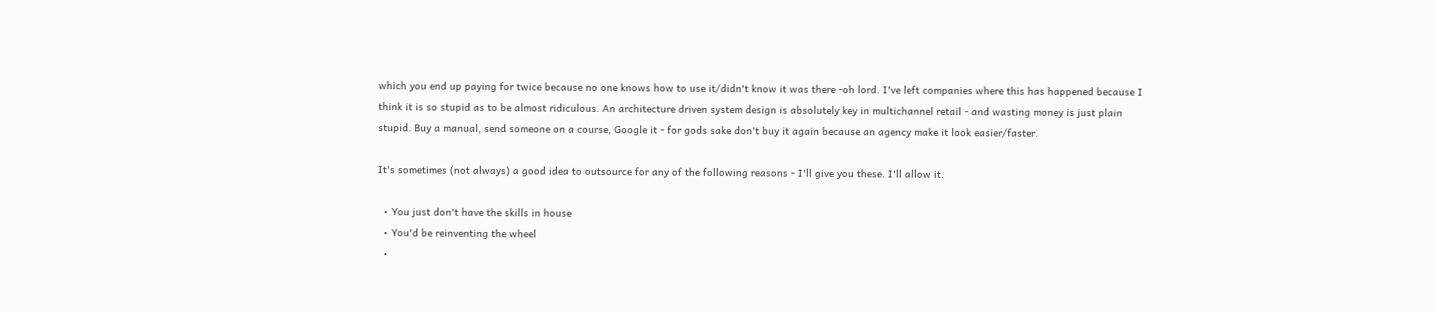which you end up paying for twice because no one knows how to use it/didn't know it was there -oh lord. I've left companies where this has happened because I think it is so stupid as to be almost ridiculous. An architecture driven system design is absolutely key in multichannel retail - and wasting money is just plain stupid. Buy a manual, send someone on a course, Google it - for gods sake don't buy it again because an agency make it look easier/faster.

It's sometimes (not always) a good idea to outsource for any of the following reasons - I'll give you these. I'll allow it.

  • You just don't have the skills in house
  • You'd be reinventing the wheel
  •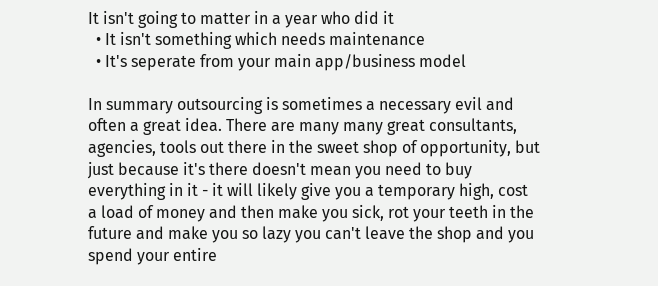It isn't going to matter in a year who did it
  • It isn't something which needs maintenance
  • It's seperate from your main app/business model

In summary outsourcing is sometimes a necessary evil and often a great idea. There are many many great consultants, agencies, tools out there in the sweet shop of opportunity, but just because it's there doesn't mean you need to buy everything in it - it will likely give you a temporary high, cost a load of money and then make you sick, rot your teeth in the future and make you so lazy you can't leave the shop and you spend your entire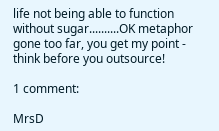life not being able to function without sugar..........OK metaphor gone too far, you get my point - think before you outsource!

1 comment:

MrsD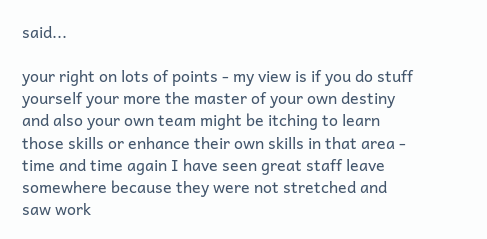said...

your right on lots of points - my view is if you do stuff yourself your more the master of your own destiny and also your own team might be itching to learn those skills or enhance their own skills in that area - time and time again I have seen great staff leave somewhere because they were not stretched and saw work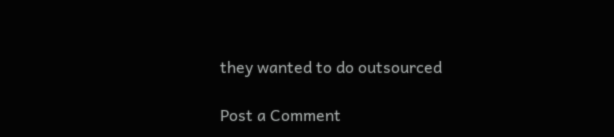they wanted to do outsourced

Post a Comment